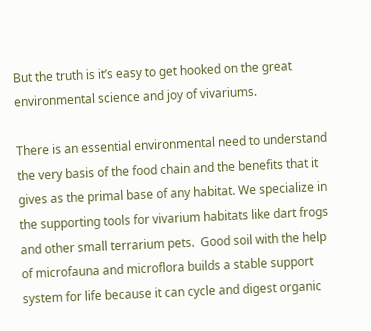But the truth is it’s easy to get hooked on the great environmental science and joy of vivariums.

There is an essential environmental need to understand the very basis of the food chain and the benefits that it gives as the primal base of any habitat. We specialize in the supporting tools for vivarium habitats like dart frogs and other small terrarium pets.  Good soil with the help of microfauna and microflora builds a stable support system for life because it can cycle and digest organic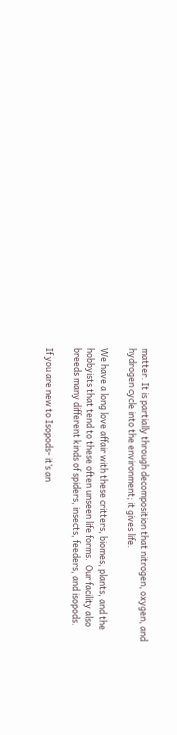matter. It is partially through decomposition that nitrogen, oxygen, and hydrogen cycle into the environment; it gives life.

We have a long love affair with these critters, biomes, plants, and the hobbyists that tend to these often unseen life forms.  Our facility also breeds many different kinds of spiders, insects, feeders, and isopods.

If you are new to Isopods- it’s an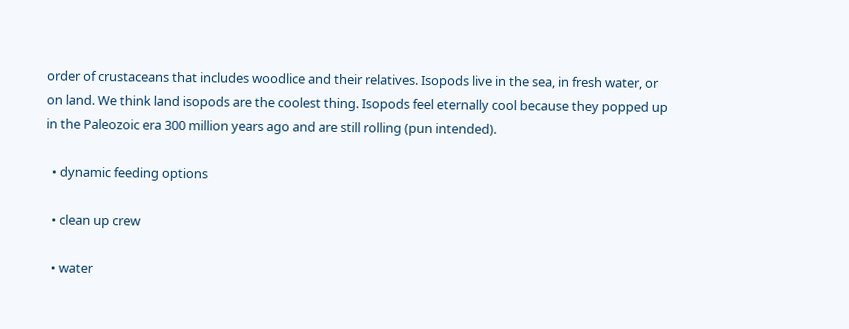order of crustaceans that includes woodlice and their relatives. Isopods live in the sea, in fresh water, or on land. We think land isopods are the coolest thing. Isopods feel eternally cool because they popped up in the Paleozoic era 300 million years ago and are still rolling (pun intended).

  • dynamic feeding options

  • clean up crew

  • water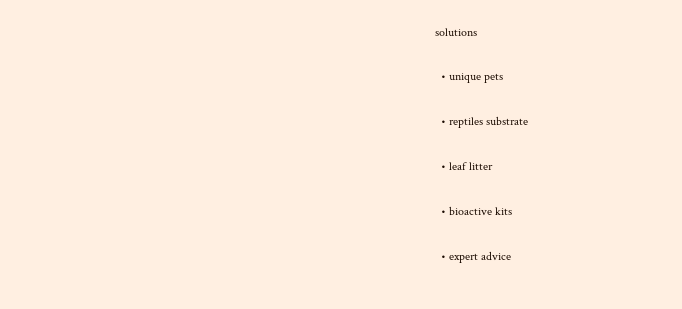solutions

  • unique pets

  • reptiles substrate

  • leaf litter

  • bioactive kits

  • expert advice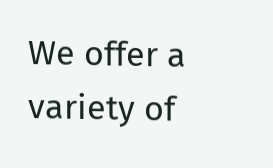We offer a variety of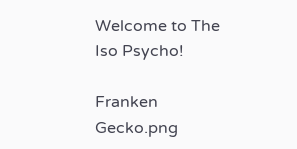Welcome to The Iso Psycho!

Franken Gecko.png